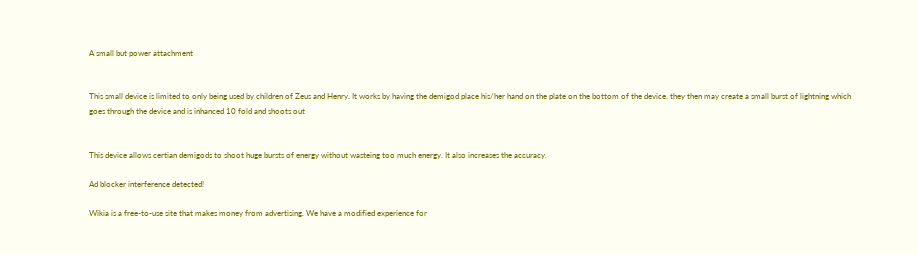A small but power attachment


This small device is limited to only being used by children of Zeus and Henry. It works by having the demigod place his/her hand on the plate on the bottom of the device. they then may create a small burst of lightning which goes through the device and is inhanced 10 fold and shoots out


This device allows certian demigods to shoot huge bursts of energy without wasteing too much energy. It also increases the accuracy.

Ad blocker interference detected!

Wikia is a free-to-use site that makes money from advertising. We have a modified experience for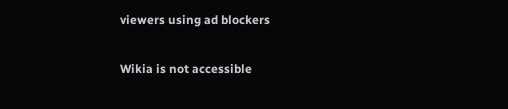viewers using ad blockers

Wikia is not accessible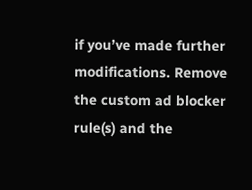if you’ve made further modifications. Remove the custom ad blocker rule(s) and the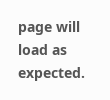page will load as expected.